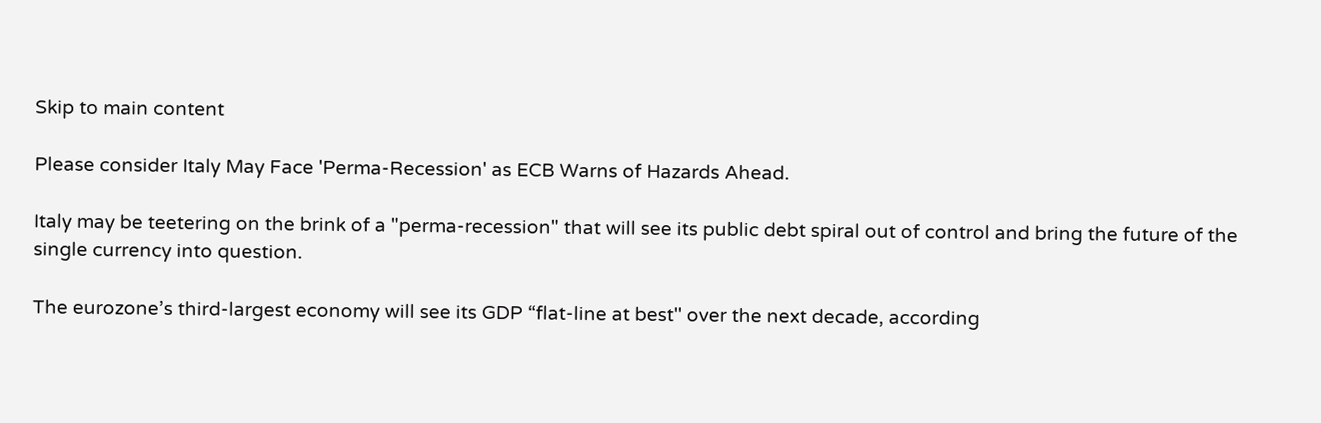Skip to main content

Please consider Italy May Face 'Perma-Recession' as ECB Warns of Hazards Ahead.

Italy may be teetering on the brink of a "perma-recession" that will see its public debt spiral out of control and bring the future of the single currency into question.

The eurozone’s third-largest economy will see its GDP “flat-line at best'' over the next decade, according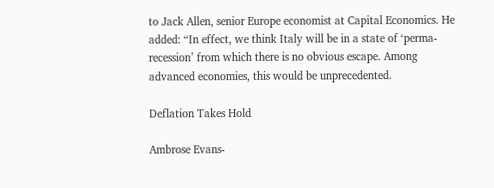to Jack Allen, senior Europe economist at Capital Economics. He added: “In effect, we think Italy will be in a state of ‘perma-recession’ from which there is no obvious escape. Among advanced economies, this would be unprecedented.

Deflation Takes Hold

Ambrose Evans-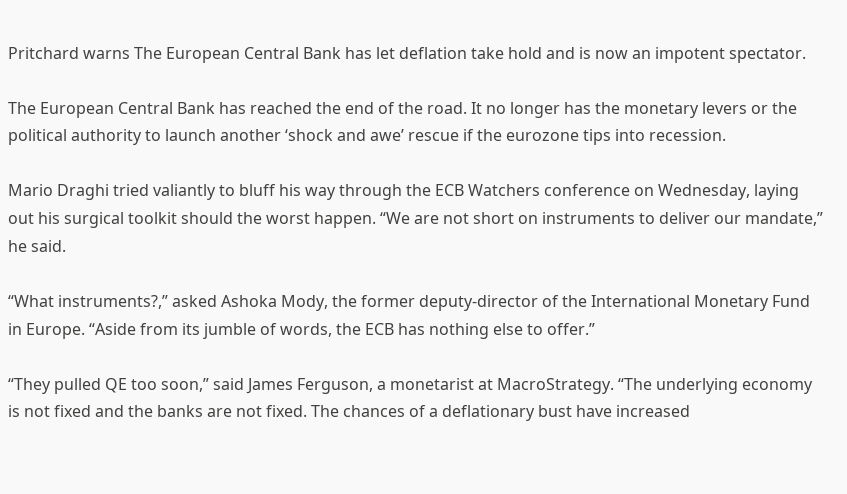Pritchard warns The European Central Bank has let deflation take hold and is now an impotent spectator.

The European Central Bank has reached the end of the road. It no longer has the monetary levers or the political authority to launch another ‘shock and awe’ rescue if the eurozone tips into recession.

Mario Draghi tried valiantly to bluff his way through the ECB Watchers conference on Wednesday, laying out his surgical toolkit should the worst happen. “We are not short on instruments to deliver our mandate,” he said.

“What instruments?,” asked Ashoka Mody, the former deputy-director of the International Monetary Fund in Europe. “Aside from its jumble of words, the ECB has nothing else to offer.”

“They pulled QE too soon,” said James Ferguson, a monetarist at MacroStrategy. “The underlying economy is not fixed and the banks are not fixed. The chances of a deflationary bust have increased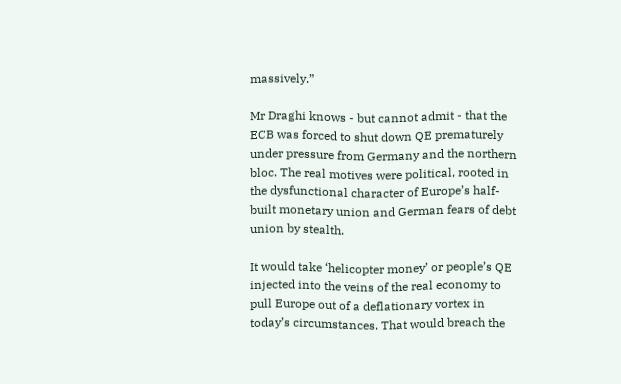massively.”

Mr Draghi knows - but cannot admit - that the ECB was forced to shut down QE prematurely under pressure from Germany and the northern bloc. The real motives were political, rooted in the dysfunctional character of Europe’s half-built monetary union and German fears of debt union by stealth.

It would take ‘helicopter money’ or people’s QE injected into the veins of the real economy to pull Europe out of a deflationary vortex in today’s circumstances. That would breach the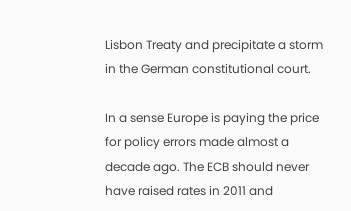Lisbon Treaty and precipitate a storm in the German constitutional court.

In a sense Europe is paying the price for policy errors made almost a decade ago. The ECB should never have raised rates in 2011 and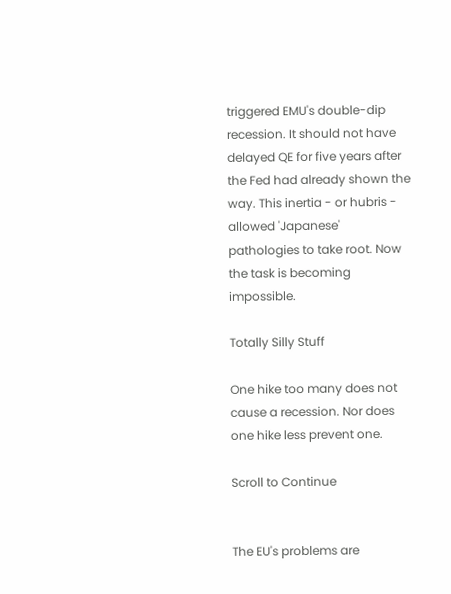triggered EMU's double-dip recession. It should not have delayed QE for five years after the Fed had already shown the way. This inertia - or hubris - allowed 'Japanese' pathologies to take root. Now the task is becoming impossible.

Totally Silly Stuff

One hike too many does not cause a recession. Nor does one hike less prevent one.

Scroll to Continue


The EU's problems are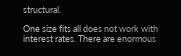structural.

One size fits all does not work with interest rates. There are enormous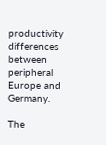productivity differences between peripheral Europe and Germany.

The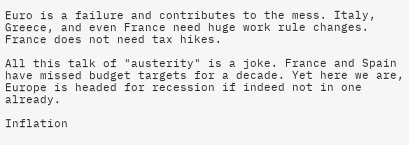Euro is a failure and contributes to the mess. Italy, Greece, and even France need huge work rule changes. France does not need tax hikes.

All this talk of "austerity" is a joke. France and Spain have missed budget targets for a decade. Yet here we are, Europe is headed for recession if indeed not in one already.

Inflation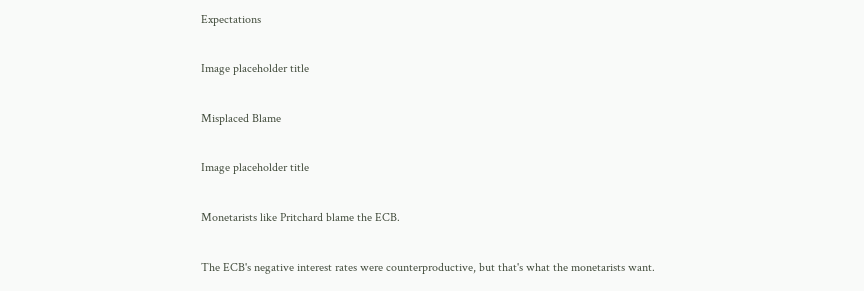Expectations

Image placeholder title

Misplaced Blame

Image placeholder title

Monetarists like Pritchard blame the ECB.

The ECB's negative interest rates were counterproductive, but that's what the monetarists want.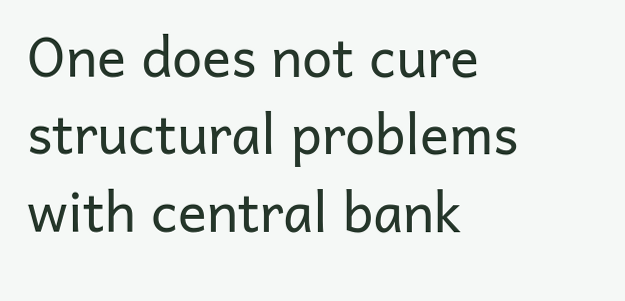One does not cure structural problems with central bank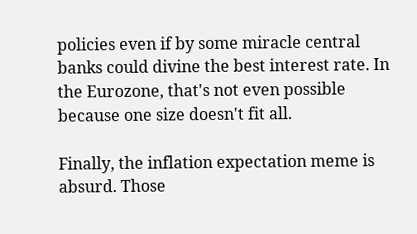policies even if by some miracle central banks could divine the best interest rate. In the Eurozone, that's not even possible because one size doesn't fit all.

Finally, the inflation expectation meme is absurd. Those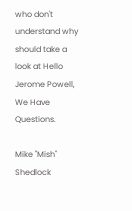who don't understand why should take a look at Hello Jerome Powell, We Have Questions.

Mike "Mish" Shedlock